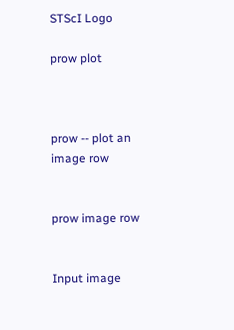STScI Logo

prow plot



prow -- plot an image row


prow image row


Input image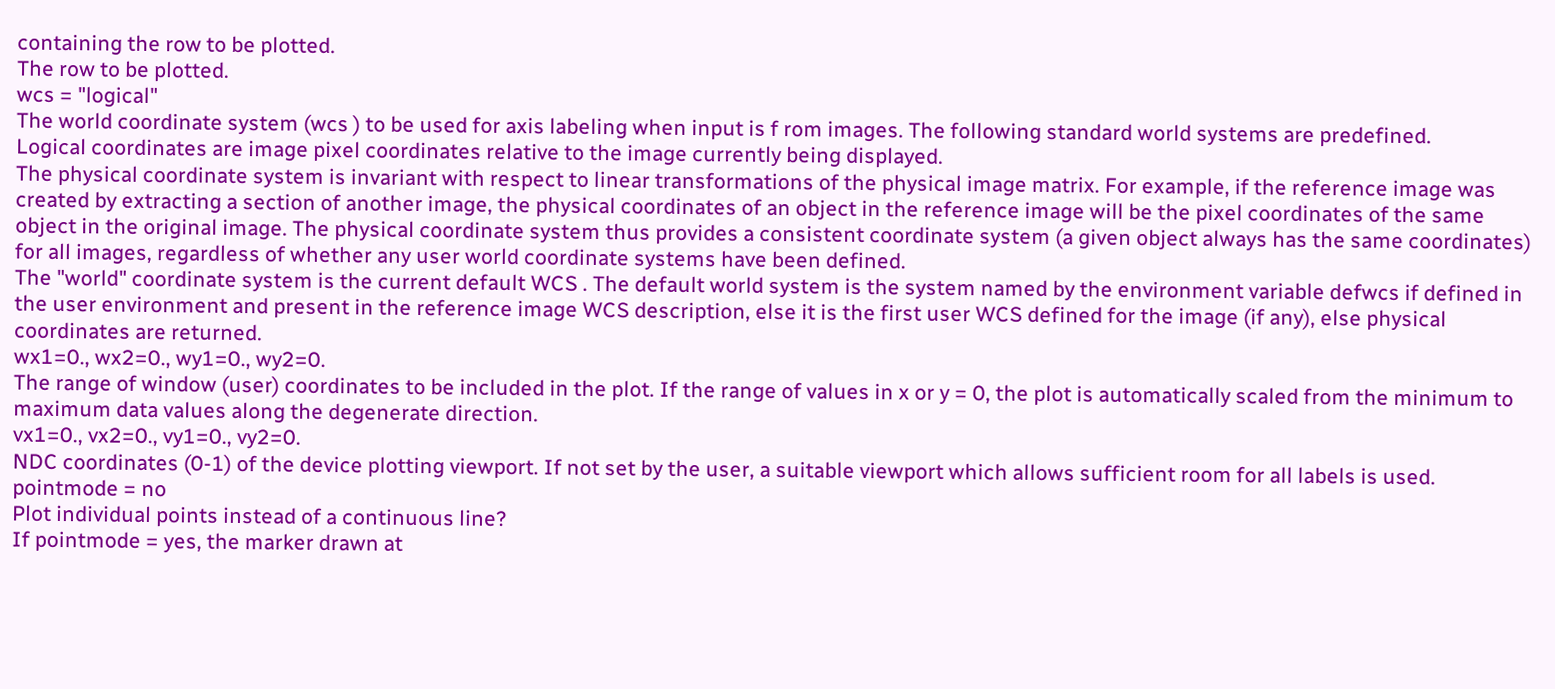containing the row to be plotted.
The row to be plotted.
wcs = "logical"
The world coordinate system (wcs ) to be used for axis labeling when input is f rom images. The following standard world systems are predefined.
Logical coordinates are image pixel coordinates relative to the image currently being displayed.
The physical coordinate system is invariant with respect to linear transformations of the physical image matrix. For example, if the reference image was created by extracting a section of another image, the physical coordinates of an object in the reference image will be the pixel coordinates of the same object in the original image. The physical coordinate system thus provides a consistent coordinate system (a given object always has the same coordinates) for all images, regardless of whether any user world coordinate systems have been defined.
The "world" coordinate system is the current default WCS . The default world system is the system named by the environment variable defwcs if defined in the user environment and present in the reference image WCS description, else it is the first user WCS defined for the image (if any), else physical coordinates are returned.
wx1=0., wx2=0., wy1=0., wy2=0.
The range of window (user) coordinates to be included in the plot. If the range of values in x or y = 0, the plot is automatically scaled from the minimum to maximum data values along the degenerate direction.
vx1=0., vx2=0., vy1=0., vy2=0.
NDC coordinates (0-1) of the device plotting viewport. If not set by the user, a suitable viewport which allows sufficient room for all labels is used.
pointmode = no
Plot individual points instead of a continuous line?
If pointmode = yes, the marker drawn at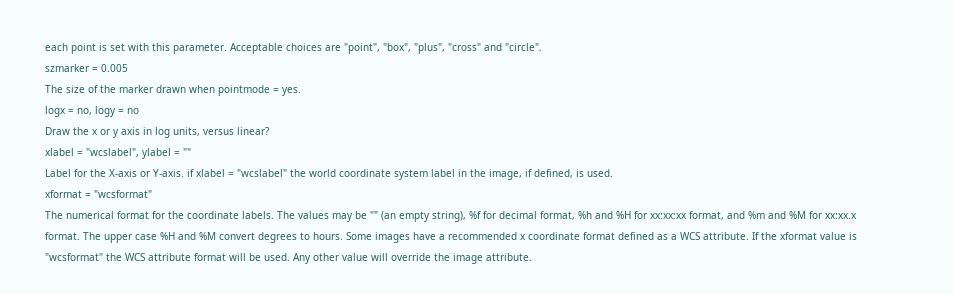each point is set with this parameter. Acceptable choices are "point", "box", "plus", "cross" and "circle".
szmarker = 0.005
The size of the marker drawn when pointmode = yes.
logx = no, logy = no
Draw the x or y axis in log units, versus linear?
xlabel = "wcslabel", ylabel = ""
Label for the X-axis or Y-axis. if xlabel = "wcslabel" the world coordinate system label in the image, if defined, is used.
xformat = "wcsformat"
The numerical format for the coordinate labels. The values may be "" (an empty string), %f for decimal format, %h and %H for xx:xx:xx format, and %m and %M for xx:xx.x format. The upper case %H and %M convert degrees to hours. Some images have a recommended x coordinate format defined as a WCS attribute. If the xformat value is "wcsformat" the WCS attribute format will be used. Any other value will override the image attribute.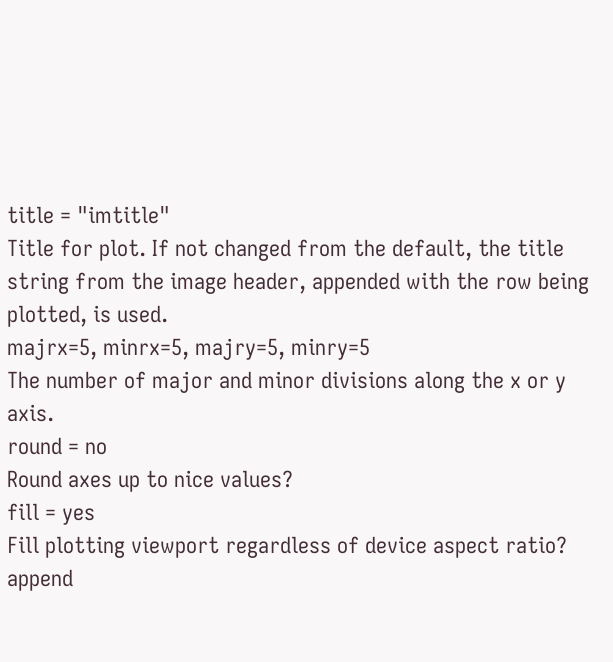title = "imtitle"
Title for plot. If not changed from the default, the title string from the image header, appended with the row being plotted, is used.
majrx=5, minrx=5, majry=5, minry=5
The number of major and minor divisions along the x or y axis.
round = no
Round axes up to nice values?
fill = yes
Fill plotting viewport regardless of device aspect ratio?
append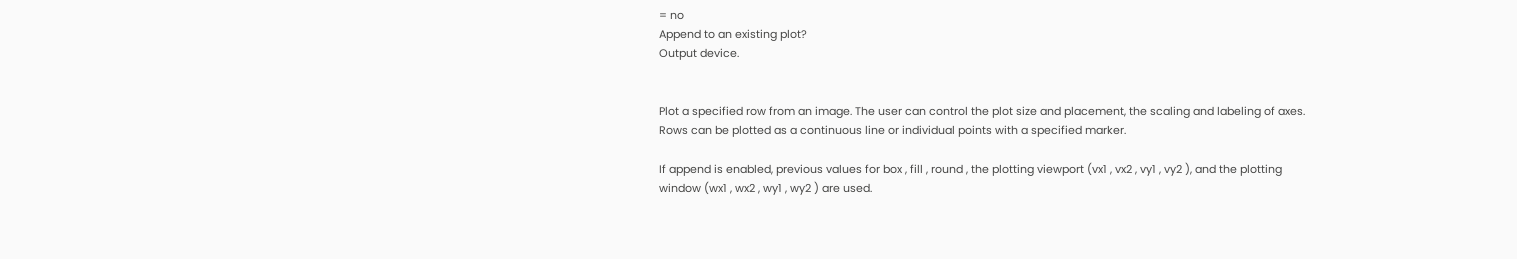= no
Append to an existing plot?
Output device.


Plot a specified row from an image. The user can control the plot size and placement, the scaling and labeling of axes. Rows can be plotted as a continuous line or individual points with a specified marker.

If append is enabled, previous values for box , fill , round , the plotting viewport (vx1 , vx2 , vy1 , vy2 ), and the plotting window (wx1 , wx2 , wy1 , wy2 ) are used.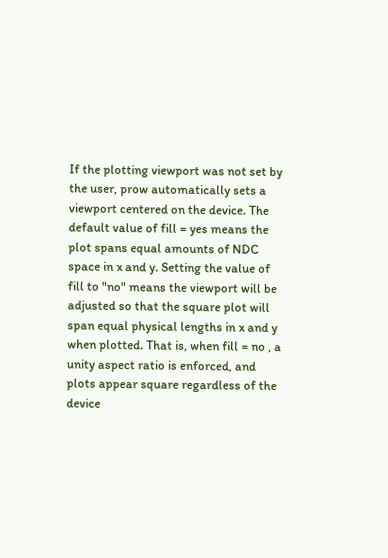If the plotting viewport was not set by the user, prow automatically sets a viewport centered on the device. The default value of fill = yes means the plot spans equal amounts of NDC space in x and y. Setting the value of fill to "no" means the viewport will be adjusted so that the square plot will span equal physical lengths in x and y when plotted. That is, when fill = no , a unity aspect ratio is enforced, and plots appear square regardless of the device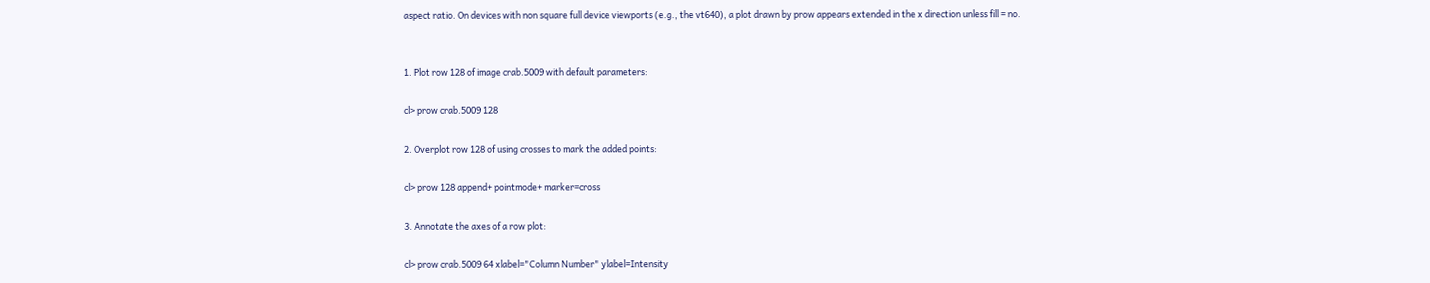aspect ratio. On devices with non square full device viewports (e.g., the vt640), a plot drawn by prow appears extended in the x direction unless fill = no.


1. Plot row 128 of image crab.5009 with default parameters:

cl> prow crab.5009 128

2. Overplot row 128 of using crosses to mark the added points:

cl> prow 128 append+ pointmode+ marker=cross

3. Annotate the axes of a row plot:

cl> prow crab.5009 64 xlabel="Column Number" ylabel=Intensity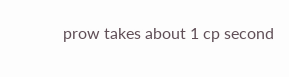prow takes about 1 cp second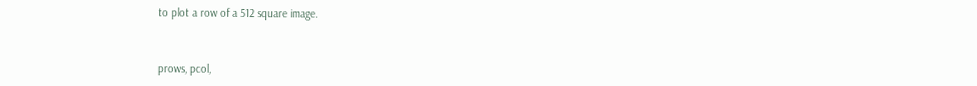to plot a row of a 512 square image.



prows, pcol,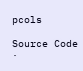pcols

Source Code ·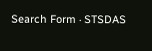Search Form · STSDAS